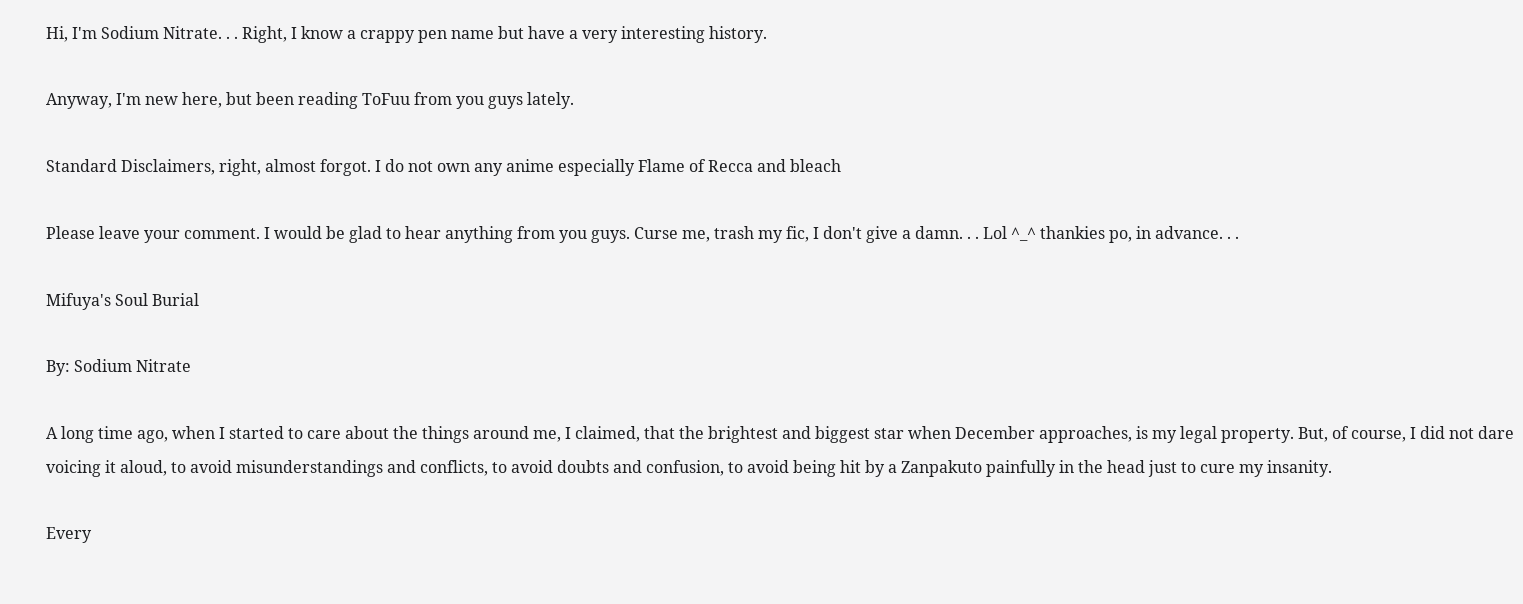Hi, I'm Sodium Nitrate. . . Right, I know a crappy pen name but have a very interesting history.

Anyway, I'm new here, but been reading ToFuu from you guys lately.

Standard Disclaimers, right, almost forgot. I do not own any anime especially Flame of Recca and bleach

Please leave your comment. I would be glad to hear anything from you guys. Curse me, trash my fic, I don't give a damn. . . Lol ^_^ thankies po, in advance. . .

Mifuya's Soul Burial

By: Sodium Nitrate

A long time ago, when I started to care about the things around me, I claimed, that the brightest and biggest star when December approaches, is my legal property. But, of course, I did not dare voicing it aloud, to avoid misunderstandings and conflicts, to avoid doubts and confusion, to avoid being hit by a Zanpakuto painfully in the head just to cure my insanity.

Every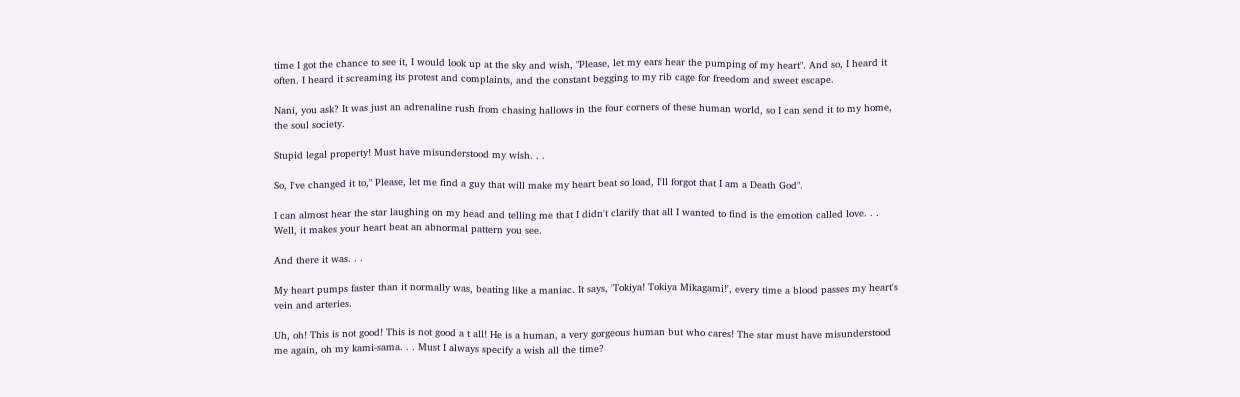time I got the chance to see it, I would look up at the sky and wish, "Please, let my ears hear the pumping of my heart". And so, I heard it often. I heard it screaming its protest and complaints, and the constant begging to my rib cage for freedom and sweet escape.

Nani, you ask? It was just an adrenaline rush from chasing hallows in the four corners of these human world, so I can send it to my home, the soul society.

Stupid legal property! Must have misunderstood my wish. . .

So, I've changed it to," Please, let me find a guy that will make my heart beat so load, I'll forgot that I am a Death God".

I can almost hear the star laughing on my head and telling me that I didn't clarify that all I wanted to find is the emotion called love. . . Well, it makes your heart beat an abnormal pattern you see.

And there it was. . .

My heart pumps faster than it normally was, beating like a maniac. It says, 'Tokiya! Tokiya Mikagami!', every time a blood passes my heart's vein and arteries.

Uh, oh! This is not good! This is not good a t all! He is a human, a very gorgeous human but who cares! The star must have misunderstood me again, oh my kami-sama. . . Must I always specify a wish all the time?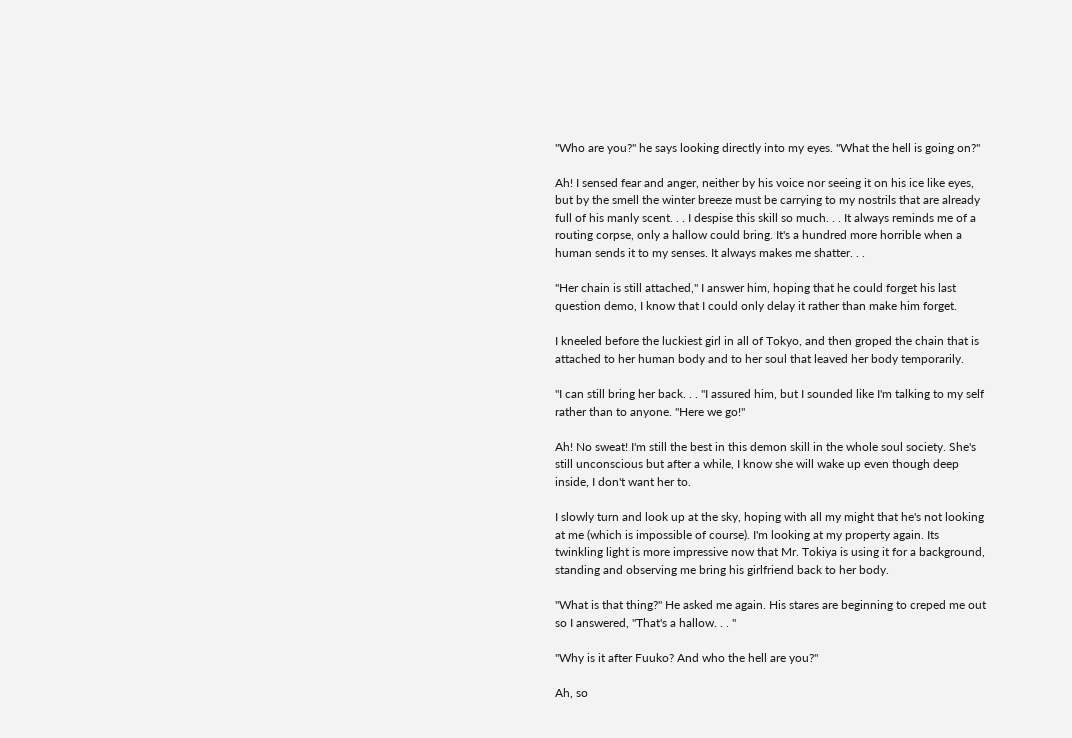"Who are you?" he says looking directly into my eyes. "What the hell is going on?"

Ah! I sensed fear and anger, neither by his voice nor seeing it on his ice like eyes, but by the smell the winter breeze must be carrying to my nostrils that are already full of his manly scent. . . I despise this skill so much. . . It always reminds me of a routing corpse, only a hallow could bring. It's a hundred more horrible when a human sends it to my senses. It always makes me shatter. . .

"Her chain is still attached," I answer him, hoping that he could forget his last question demo, I know that I could only delay it rather than make him forget.

I kneeled before the luckiest girl in all of Tokyo, and then groped the chain that is attached to her human body and to her soul that leaved her body temporarily.

"I can still bring her back. . . "I assured him, but I sounded like I'm talking to my self rather than to anyone. "Here we go!"

Ah! No sweat! I'm still the best in this demon skill in the whole soul society. She's still unconscious but after a while, I know she will wake up even though deep inside, I don't want her to.

I slowly turn and look up at the sky, hoping with all my might that he's not looking at me (which is impossible of course). I'm looking at my property again. Its twinkling light is more impressive now that Mr. Tokiya is using it for a background, standing and observing me bring his girlfriend back to her body.

"What is that thing?" He asked me again. His stares are beginning to creped me out so I answered, "That's a hallow. . . "

"Why is it after Fuuko? And who the hell are you?"

Ah, so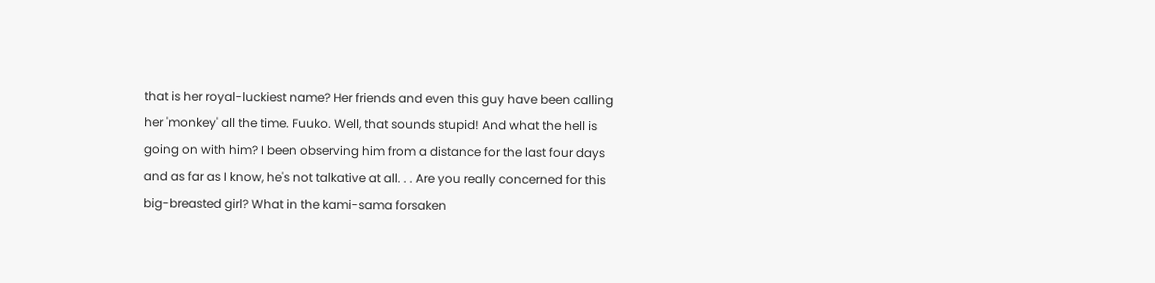that is her royal-luckiest name? Her friends and even this guy have been calling her 'monkey' all the time. Fuuko. Well, that sounds stupid! And what the hell is going on with him? I been observing him from a distance for the last four days and as far as I know, he's not talkative at all. . . Are you really concerned for this big-breasted girl? What in the kami-sama forsaken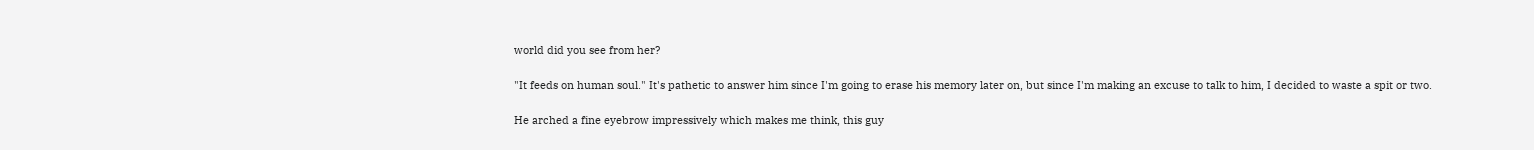world did you see from her?

"It feeds on human soul." It's pathetic to answer him since I'm going to erase his memory later on, but since I'm making an excuse to talk to him, I decided to waste a spit or two.

He arched a fine eyebrow impressively which makes me think, this guy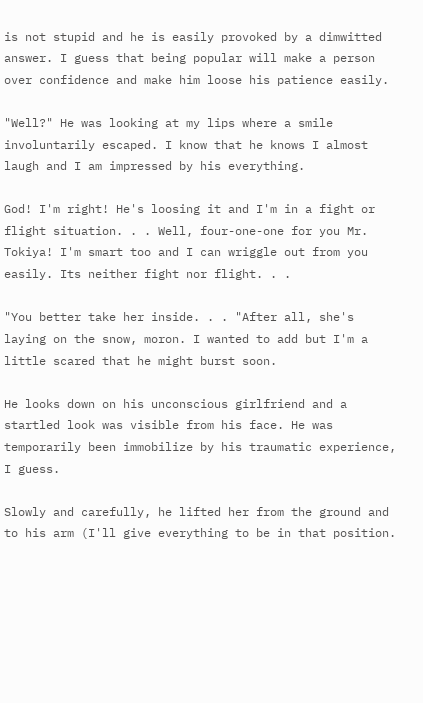is not stupid and he is easily provoked by a dimwitted answer. I guess that being popular will make a person over confidence and make him loose his patience easily.

"Well?" He was looking at my lips where a smile involuntarily escaped. I know that he knows I almost laugh and I am impressed by his everything.

God! I'm right! He's loosing it and I'm in a fight or flight situation. . . Well, four-one-one for you Mr. Tokiya! I'm smart too and I can wriggle out from you easily. Its neither fight nor flight. . .

"You better take her inside. . . "After all, she's laying on the snow, moron. I wanted to add but I'm a little scared that he might burst soon.

He looks down on his unconscious girlfriend and a startled look was visible from his face. He was temporarily been immobilize by his traumatic experience, I guess.

Slowly and carefully, he lifted her from the ground and to his arm (I'll give everything to be in that position.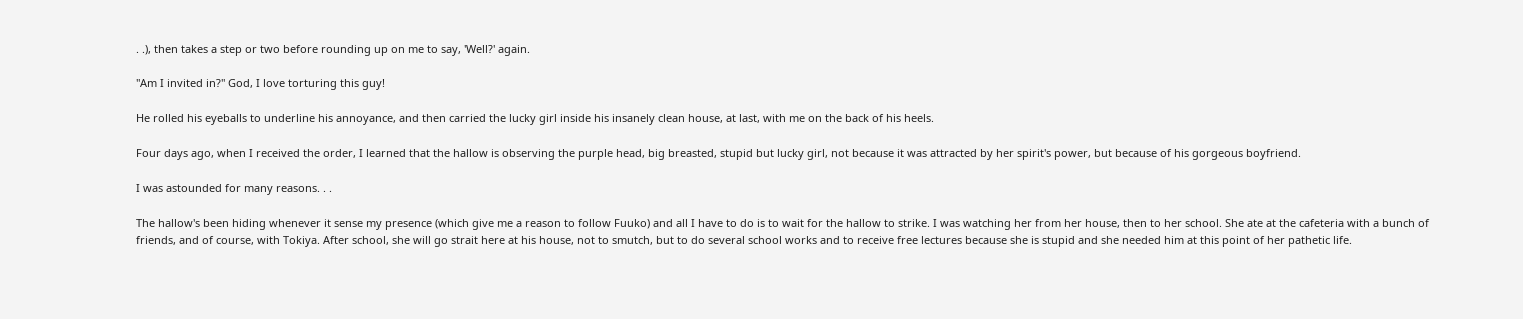. .), then takes a step or two before rounding up on me to say, 'Well?' again.

"Am I invited in?" God, I love torturing this guy!

He rolled his eyeballs to underline his annoyance, and then carried the lucky girl inside his insanely clean house, at last, with me on the back of his heels.

Four days ago, when I received the order, I learned that the hallow is observing the purple head, big breasted, stupid but lucky girl, not because it was attracted by her spirit's power, but because of his gorgeous boyfriend.

I was astounded for many reasons. . .

The hallow's been hiding whenever it sense my presence (which give me a reason to follow Fuuko) and all I have to do is to wait for the hallow to strike. I was watching her from her house, then to her school. She ate at the cafeteria with a bunch of friends, and of course, with Tokiya. After school, she will go strait here at his house, not to smutch, but to do several school works and to receive free lectures because she is stupid and she needed him at this point of her pathetic life.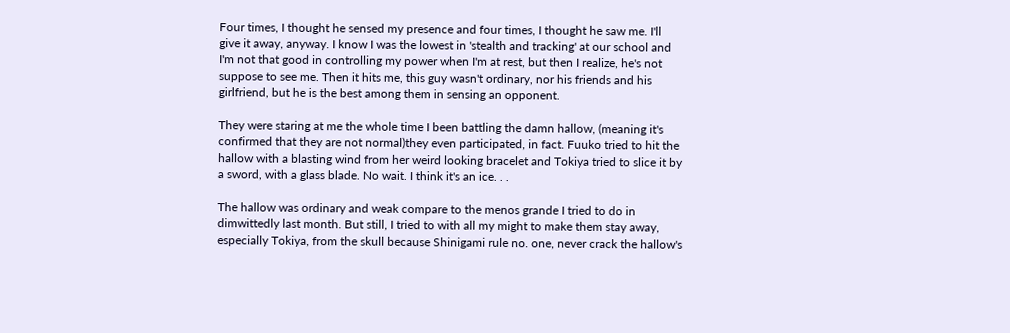Four times, I thought he sensed my presence and four times, I thought he saw me. I'll give it away, anyway. I know I was the lowest in 'stealth and tracking' at our school and I'm not that good in controlling my power when I'm at rest, but then I realize, he's not suppose to see me. Then it hits me, this guy wasn't ordinary, nor his friends and his girlfriend, but he is the best among them in sensing an opponent.

They were staring at me the whole time I been battling the damn hallow, (meaning it's confirmed that they are not normal)they even participated, in fact. Fuuko tried to hit the hallow with a blasting wind from her weird looking bracelet and Tokiya tried to slice it by a sword, with a glass blade. No wait. I think it's an ice. . .

The hallow was ordinary and weak compare to the menos grande I tried to do in dimwittedly last month. But still, I tried to with all my might to make them stay away, especially Tokiya, from the skull because Shinigami rule no. one, never crack the hallow's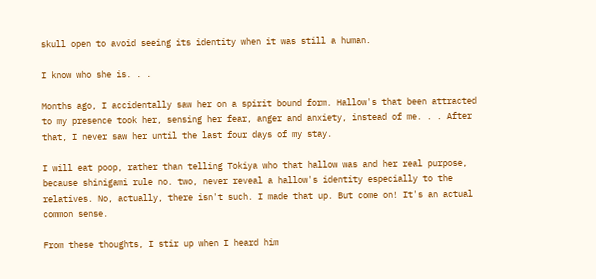skull open to avoid seeing its identity when it was still a human.

I know who she is. . .

Months ago, I accidentally saw her on a spirit bound form. Hallow's that been attracted to my presence took her, sensing her fear, anger and anxiety, instead of me. . . After that, I never saw her until the last four days of my stay.

I will eat poop, rather than telling Tokiya who that hallow was and her real purpose, because shinigami rule no. two, never reveal a hallow's identity especially to the relatives. No, actually, there isn't such. I made that up. But come on! It's an actual common sense.

From these thoughts, I stir up when I heard him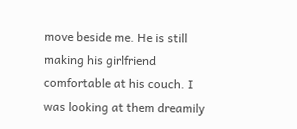move beside me. He is still making his girlfriend comfortable at his couch. I was looking at them dreamily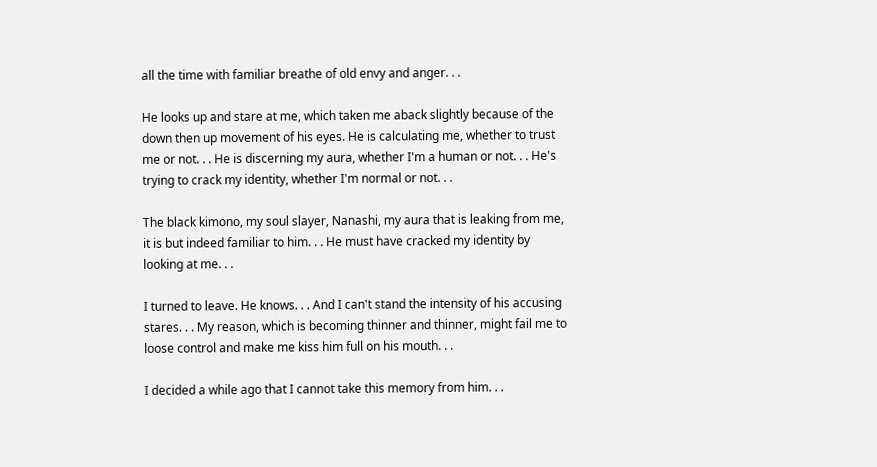all the time with familiar breathe of old envy and anger. . .

He looks up and stare at me, which taken me aback slightly because of the down then up movement of his eyes. He is calculating me, whether to trust me or not. . . He is discerning my aura, whether I'm a human or not. . . He's trying to crack my identity, whether I'm normal or not. . .

The black kimono, my soul slayer, Nanashi, my aura that is leaking from me, it is but indeed familiar to him. . . He must have cracked my identity by looking at me. . .

I turned to leave. He knows. . . And I can't stand the intensity of his accusing stares. . . My reason, which is becoming thinner and thinner, might fail me to loose control and make me kiss him full on his mouth. . .

I decided a while ago that I cannot take this memory from him. . .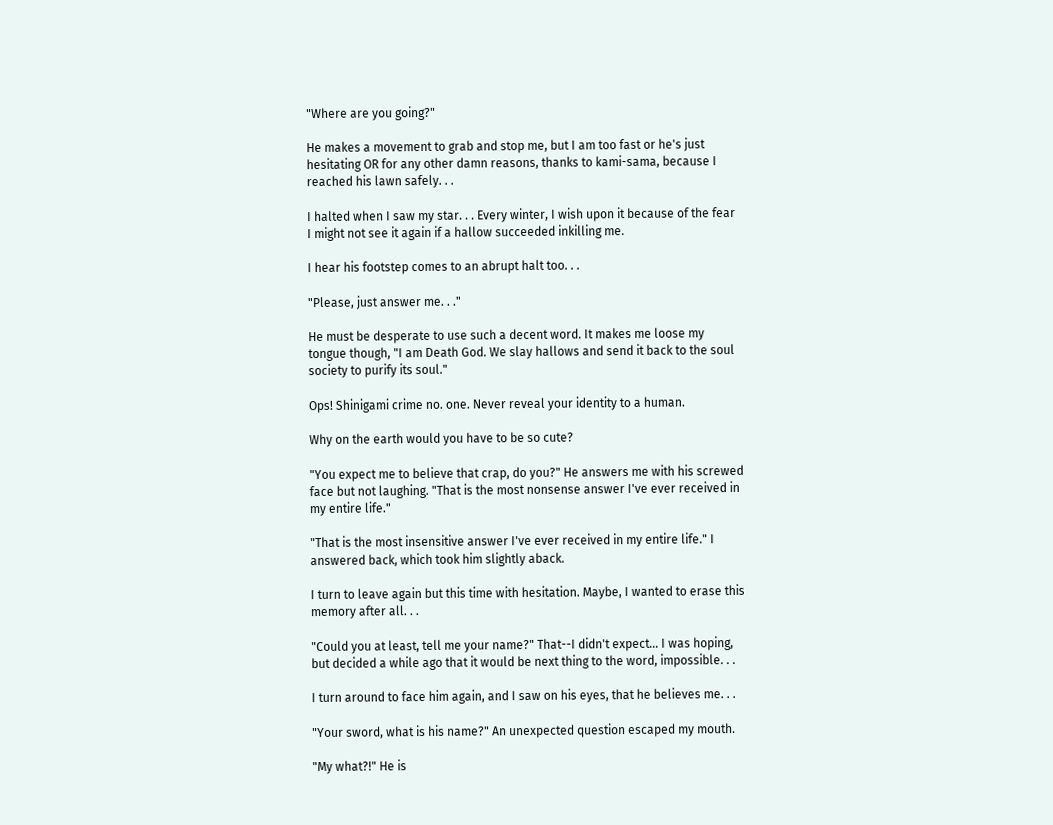"Where are you going?"

He makes a movement to grab and stop me, but I am too fast or he's just hesitating OR for any other damn reasons, thanks to kami-sama, because I reached his lawn safely. . .

I halted when I saw my star. . . Every winter, I wish upon it because of the fear I might not see it again if a hallow succeeded inkilling me.

I hear his footstep comes to an abrupt halt too. . .

"Please, just answer me. . ."

He must be desperate to use such a decent word. It makes me loose my tongue though, "I am Death God. We slay hallows and send it back to the soul society to purify its soul."

Ops! Shinigami crime no. one. Never reveal your identity to a human.

Why on the earth would you have to be so cute?

"You expect me to believe that crap, do you?" He answers me with his screwed face but not laughing. "That is the most nonsense answer I've ever received in my entire life."

"That is the most insensitive answer I've ever received in my entire life." I answered back, which took him slightly aback.

I turn to leave again but this time with hesitation. Maybe, I wanted to erase this memory after all. . .

"Could you at least, tell me your name?" That--I didn't expect... I was hoping, but decided a while ago that it would be next thing to the word, impossible. . .

I turn around to face him again, and I saw on his eyes, that he believes me. . .

"Your sword, what is his name?" An unexpected question escaped my mouth.

"My what?!" He is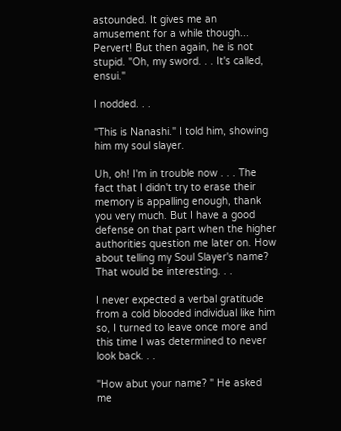astounded. It gives me an amusement for a while though... Pervert! But then again, he is not stupid. "Oh, my sword. . . It's called, ensui."

I nodded. . .

"This is Nanashi." I told him, showing him my soul slayer.

Uh, oh! I'm in trouble now . . . The fact that I didn't try to erase their memory is appalling enough, thank you very much. But I have a good defense on that part when the higher authorities question me later on. How about telling my Soul Slayer's name? That would be interesting. . .

I never expected a verbal gratitude from a cold blooded individual like him so, I turned to leave once more and this time I was determined to never look back. . .

"How abut your name? " He asked me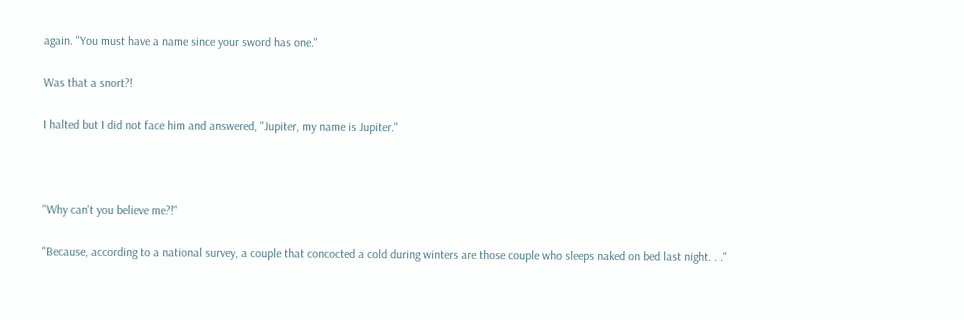again. "You must have a name since your sword has one."

Was that a snort?!

I halted but I did not face him and answered, "Jupiter, my name is Jupiter."



"Why can't you believe me?!"

"Because, according to a national survey, a couple that concocted a cold during winters are those couple who sleeps naked on bed last night. . ."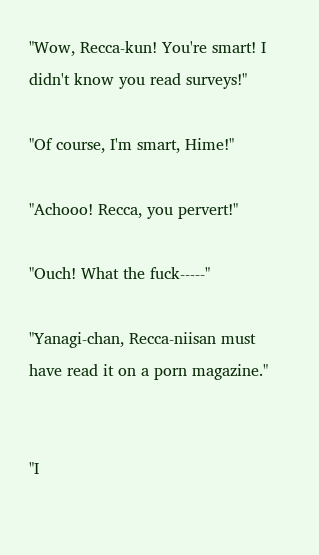"Wow, Recca-kun! You're smart! I didn't know you read surveys!"

"Of course, I'm smart, Hime!"

"Achooo! Recca, you pervert!"

"Ouch! What the fuck-----"

"Yanagi-chan, Recca-niisan must have read it on a porn magazine."


"I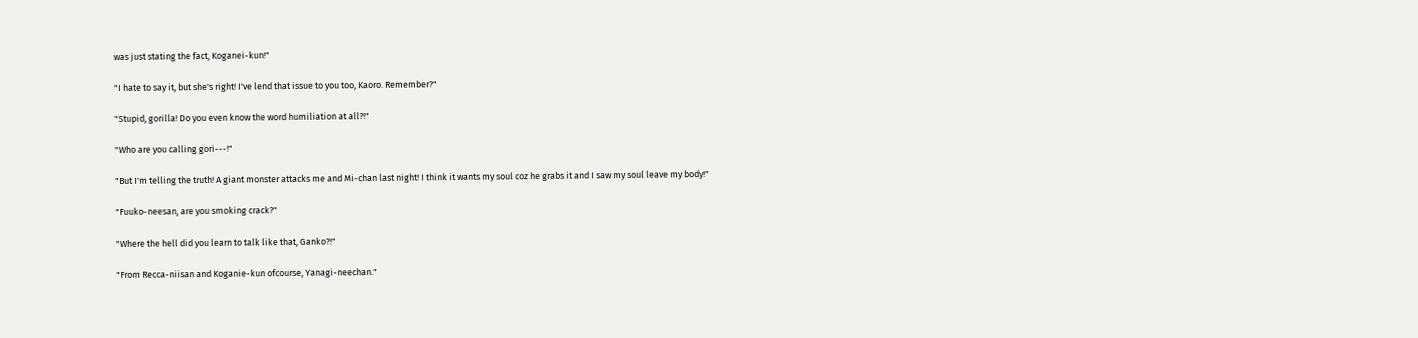was just stating the fact, Koganei-kun!"

"I hate to say it, but she's right! I've lend that issue to you too, Kaoro. Remember?"

"Stupid, gorilla! Do you even know the word humiliation at all?!"

"Who are you calling gori---!"

"But I'm telling the truth! A giant monster attacks me and Mi-chan last night! I think it wants my soul coz he grabs it and I saw my soul leave my body!"

"Fuuko-neesan, are you smoking crack?"

"Where the hell did you learn to talk like that, Ganko?!"

"From Recca-niisan and Koganie-kun ofcourse, Yanagi-neechan."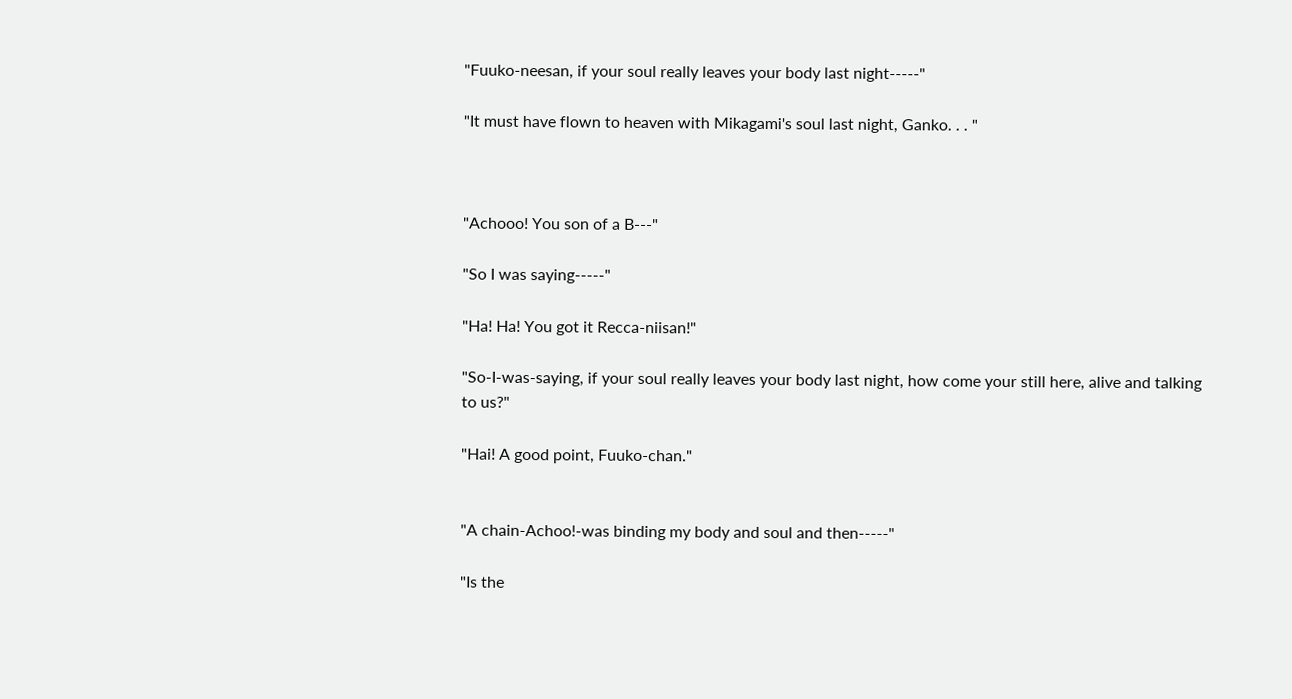"Fuuko-neesan, if your soul really leaves your body last night-----"

"It must have flown to heaven with Mikagami's soul last night, Ganko. . . "



"Achooo! You son of a B---"

"So I was saying-----"

"Ha! Ha! You got it Recca-niisan!"

"So-I-was-saying, if your soul really leaves your body last night, how come your still here, alive and talking to us?"

"Hai! A good point, Fuuko-chan."


"A chain-Achoo!-was binding my body and soul and then-----"

"Is the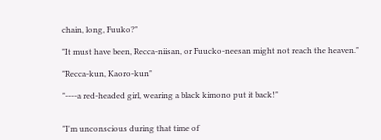chain, long, Fuuko?"

"It must have been, Recca-niisan, or Fuucko-neesan might not reach the heaven."

"Recca-kun, Kaoro-kun"

"----a red-headed girl, wearing a black kimono put it back!"


"I'm unconscious during that time of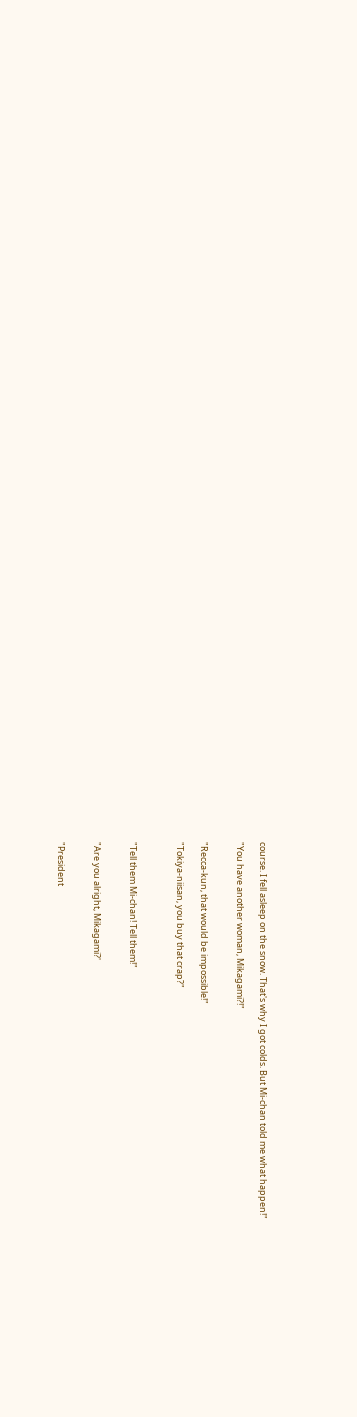course. I fell asleep on the snow. That's why I got colds. But Mi-chan told me what happen!"

"You have another woman, Mikagami?!"


"Recca-kun, that would be impossible!"

"Tokiya-niisan, you buy that crap?"



"Tell them Mi-chan! Tell them!"


"Are you alright, Mikagami?'


"President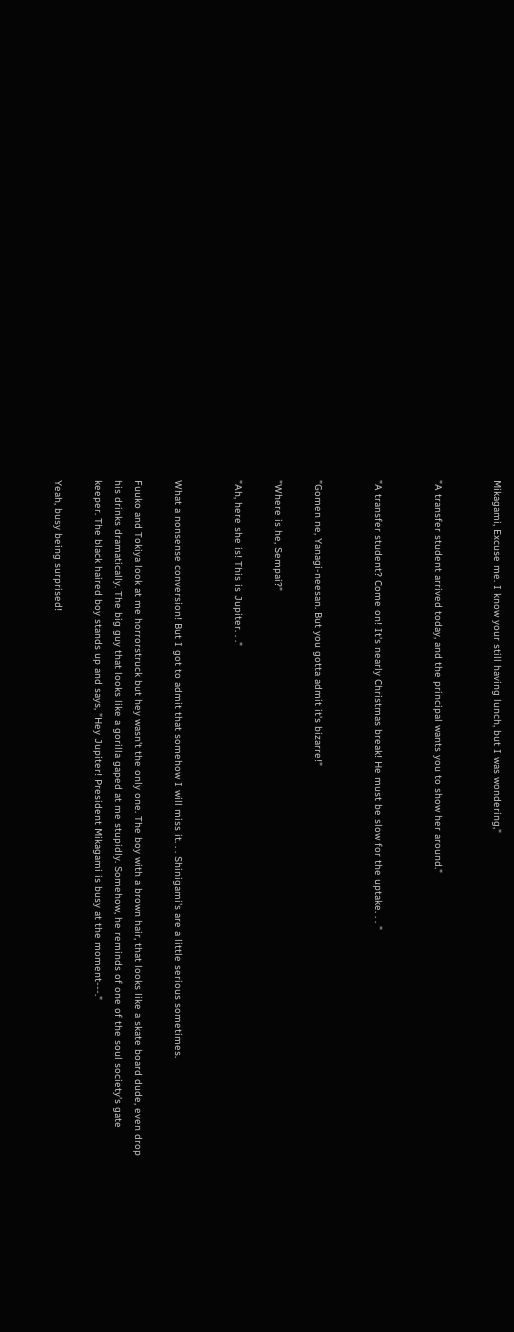Mikagami, Excuse me. I know your still having lunch, but I was wondering,"


"A transfer student arrived today, and the principal wants you to show her around."


"A transfer student? Come on! It's nearly Christmas break! He must be slow for the uptake. . . "


"Gomen ne, Yanagi-neesan. But you gotta admit it's bizarre!"

"Where is he, Sempai?"

"Ah, here she is! This is Jupiter. . ."


What a nonsense conversion! But I got to admit that somehow I will miss it. . . Shinigami's are a little serious sometimes.

Fuuko and Tokiya look at me horrorstruck but hey wasn't the only one. The boy with a brown hair, that looks like a skate board dude, even drop his drinks dramatically. The big guy that looks like a gorilla gaped at me stupidly. Somehow, he reminds of one of the soul society's gate keeper. The black haired boy stands up and says, "Hey Jupiter! President Mikagami is busy at the moment---."

Yeah, busy being surprised!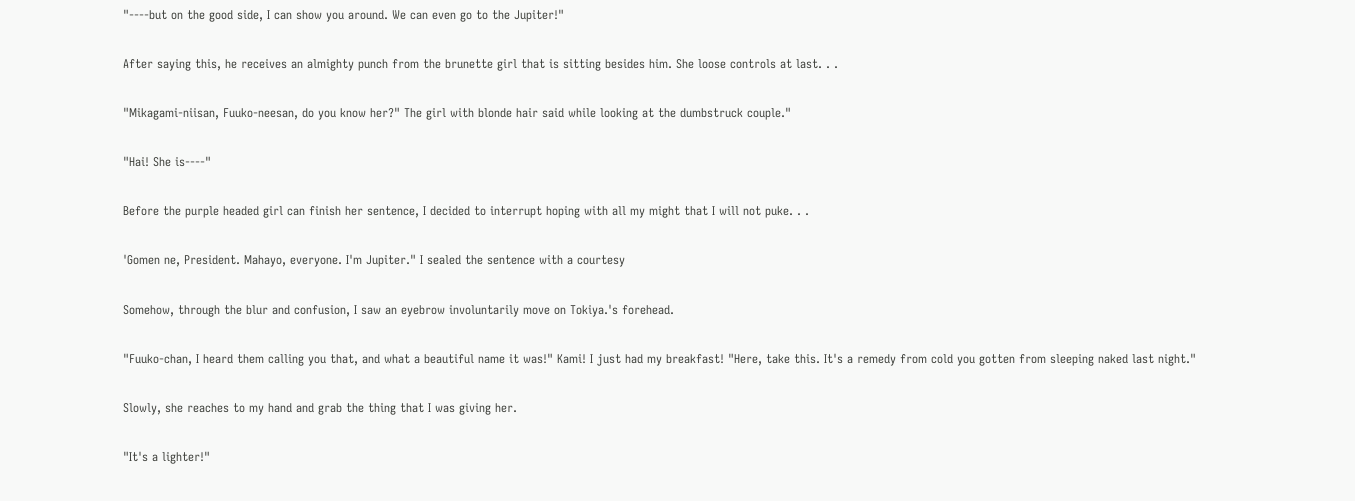"----but on the good side, I can show you around. We can even go to the Jupiter!"

After saying this, he receives an almighty punch from the brunette girl that is sitting besides him. She loose controls at last. . .

"Mikagami-niisan, Fuuko-neesan, do you know her?" The girl with blonde hair said while looking at the dumbstruck couple."

"Hai! She is----"

Before the purple headed girl can finish her sentence, I decided to interrupt hoping with all my might that I will not puke. . .

'Gomen ne, President. Mahayo, everyone. I'm Jupiter." I sealed the sentence with a courtesy

Somehow, through the blur and confusion, I saw an eyebrow involuntarily move on Tokiya.'s forehead.

"Fuuko-chan, I heard them calling you that, and what a beautiful name it was!" Kami! I just had my breakfast! "Here, take this. It's a remedy from cold you gotten from sleeping naked last night."

Slowly, she reaches to my hand and grab the thing that I was giving her.

"It's a lighter!"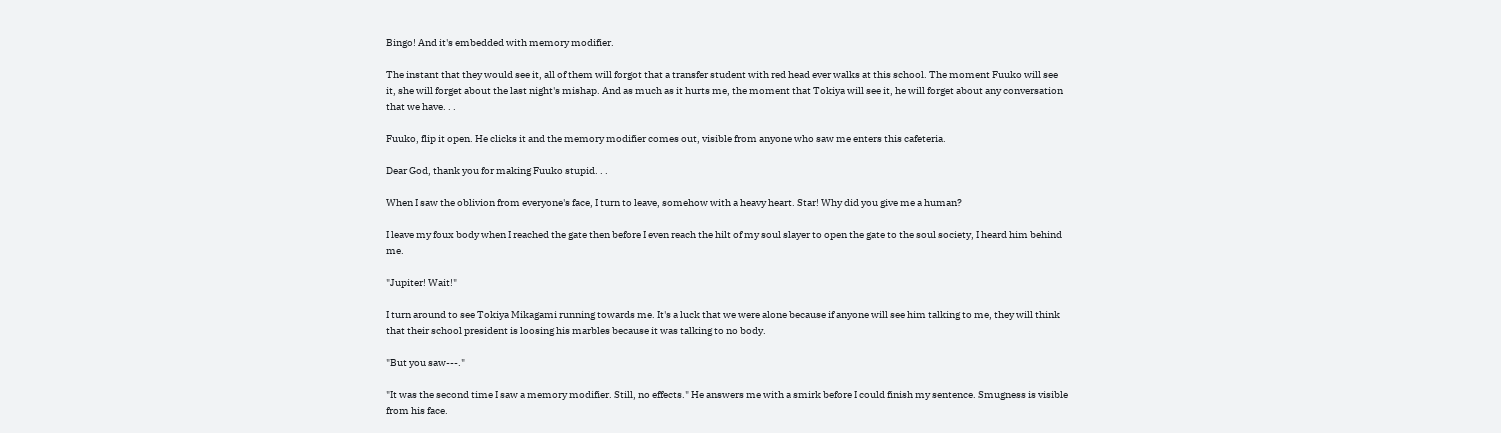Bingo! And it's embedded with memory modifier.

The instant that they would see it, all of them will forgot that a transfer student with red head ever walks at this school. The moment Fuuko will see it, she will forget about the last night's mishap. And as much as it hurts me, the moment that Tokiya will see it, he will forget about any conversation that we have. . .

Fuuko, flip it open. He clicks it and the memory modifier comes out, visible from anyone who saw me enters this cafeteria.

Dear God, thank you for making Fuuko stupid. . .

When I saw the oblivion from everyone's face, I turn to leave, somehow with a heavy heart. Star! Why did you give me a human?

I leave my foux body when I reached the gate then before I even reach the hilt of my soul slayer to open the gate to the soul society, I heard him behind me.

"Jupiter! Wait!"

I turn around to see Tokiya Mikagami running towards me. It's a luck that we were alone because if anyone will see him talking to me, they will think that their school president is loosing his marbles because it was talking to no body.

"But you saw---."

"It was the second time I saw a memory modifier. Still, no effects." He answers me with a smirk before I could finish my sentence. Smugness is visible from his face.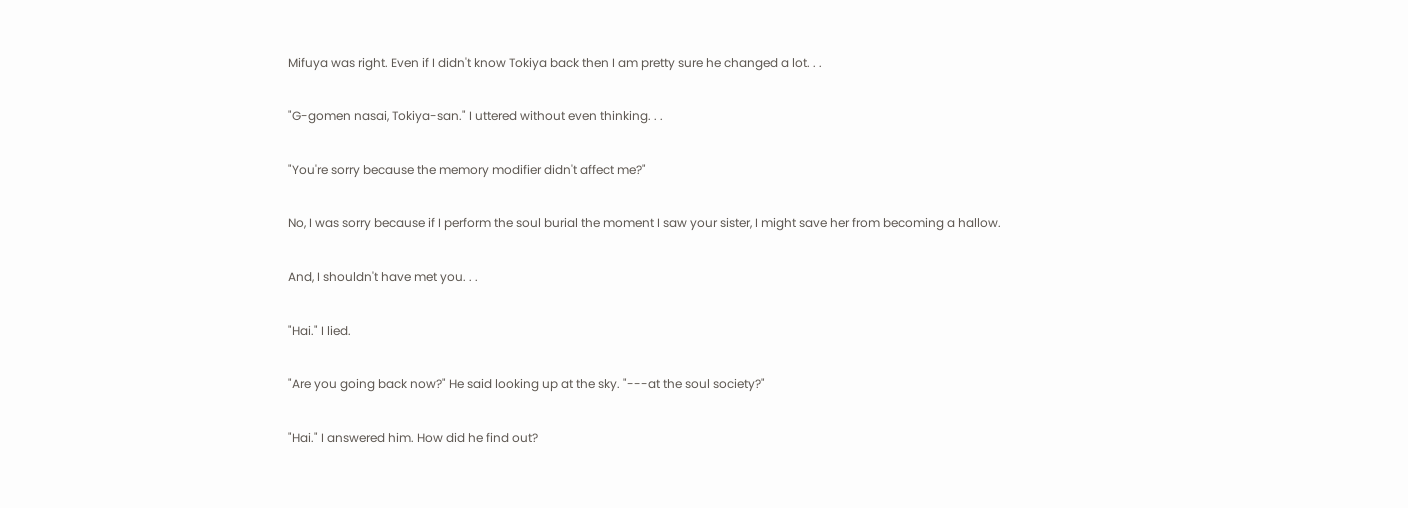Mifuya was right. Even if I didn't know Tokiya back then I am pretty sure he changed a lot. . .

"G-gomen nasai, Tokiya-san." I uttered without even thinking. . .

"You're sorry because the memory modifier didn't affect me?"

No, I was sorry because if I perform the soul burial the moment I saw your sister, I might save her from becoming a hallow.

And, I shouldn't have met you. . .

"Hai." I lied.

"Are you going back now?" He said looking up at the sky. "---at the soul society?"

"Hai." I answered him. How did he find out?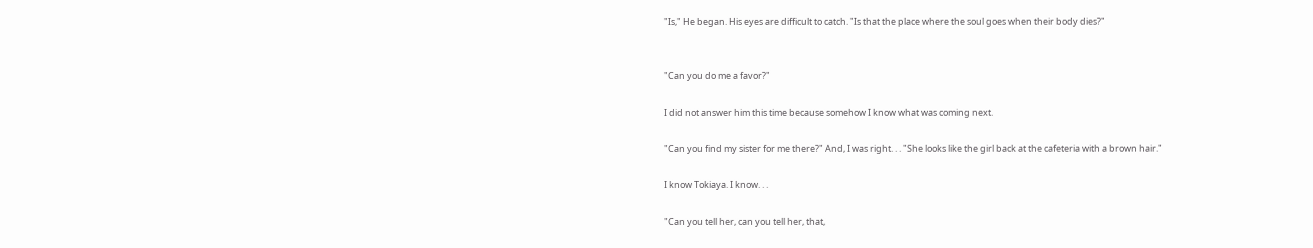"Is," He began. His eyes are difficult to catch. "Is that the place where the soul goes when their body dies?"


"Can you do me a favor?"

I did not answer him this time because somehow I know what was coming next.

"Can you find my sister for me there?" And, I was right. . . "She looks like the girl back at the cafeteria with a brown hair."

I know Tokiaya. I know. . .

"Can you tell her, can you tell her, that,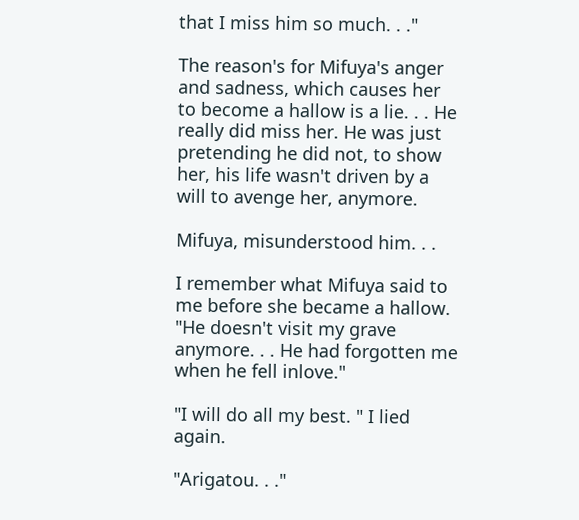that I miss him so much. . ."

The reason's for Mifuya's anger and sadness, which causes her to become a hallow is a lie. . . He really did miss her. He was just pretending he did not, to show her, his life wasn't driven by a will to avenge her, anymore.

Mifuya, misunderstood him. . .

I remember what Mifuya said to me before she became a hallow. "He doesn't visit my grave anymore. . . He had forgotten me when he fell inlove."

"I will do all my best. " I lied again.

"Arigatou. . ."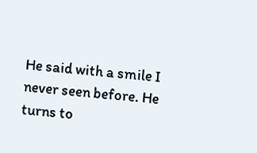He said with a smile I never seen before. He turns to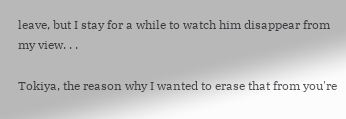leave, but I stay for a while to watch him disappear from my view. . .

Tokiya, the reason why I wanted to erase that from you're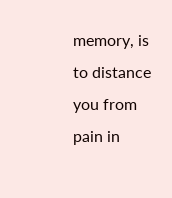memory, is to distance you from pain in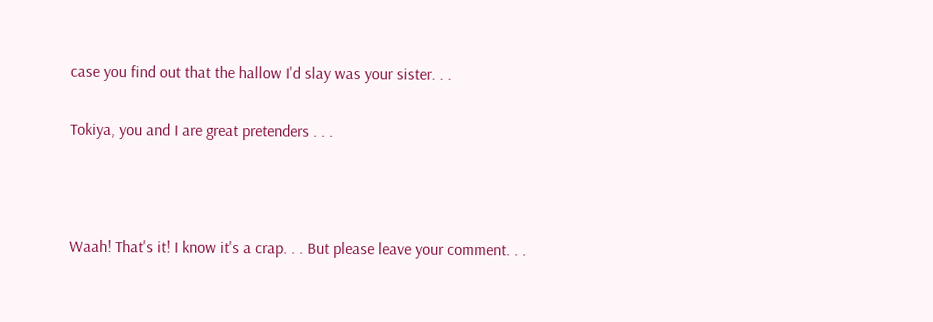case you find out that the hallow I'd slay was your sister. . .

Tokiya, you and I are great pretenders . . .



Waah! That's it! I know it's a crap. . . But please leave your comment. . .